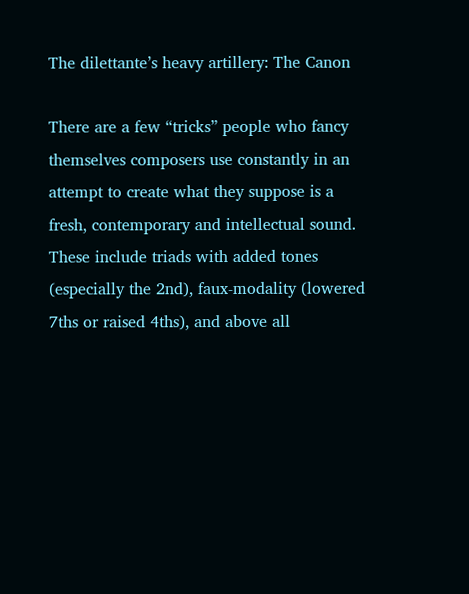The dilettante’s heavy artillery: The Canon

There are a few “tricks” people who fancy themselves composers use constantly in an attempt to create what they suppose is a fresh, contemporary and intellectual sound.  These include triads with added tones (especially the 2nd), faux-modality (lowered 7ths or raised 4ths), and above all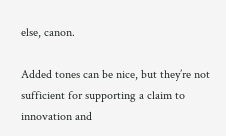else, canon.

Added tones can be nice, but they’re not sufficient for supporting a claim to innovation and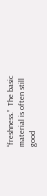“freshness.”  The basic material is often still good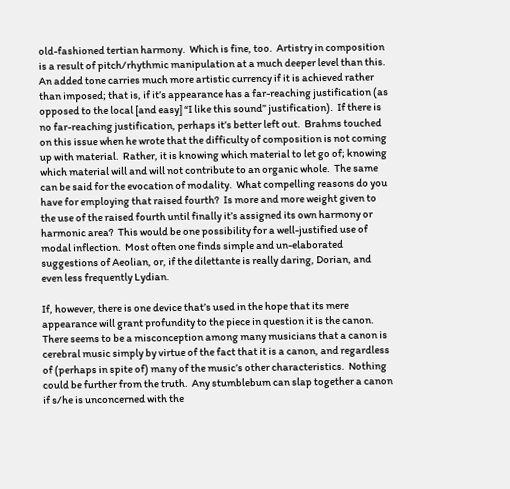old-fashioned tertian harmony.  Which is fine, too.  Artistry in composition is a result of pitch/rhythmic manipulation at a much deeper level than this.  An added tone carries much more artistic currency if it is achieved rather than imposed; that is, if it’s appearance has a far-reaching justification (as opposed to the local [and easy] “I like this sound” justification).  If there is no far-reaching justification, perhaps it’s better left out.  Brahms touched on this issue when he wrote that the difficulty of composition is not coming up with material.  Rather, it is knowing which material to let go of; knowing which material will and will not contribute to an organic whole.  The same can be said for the evocation of modality.  What compelling reasons do you have for employing that raised fourth?  Is more and more weight given to the use of the raised fourth until finally it’s assigned its own harmony or harmonic area?  This would be one possibility for a well-justified use of modal inflection.  Most often one finds simple and un-elaborated suggestions of Aeolian, or, if the dilettante is really daring, Dorian, and even less frequently Lydian.

If, however, there is one device that’s used in the hope that its mere appearance will grant profundity to the piece in question it is the canon.  There seems to be a misconception among many musicians that a canon is cerebral music simply by virtue of the fact that it is a canon, and regardless of (perhaps in spite of) many of the music’s other characteristics.  Nothing could be further from the truth.  Any stumblebum can slap together a canon if s/he is unconcerned with the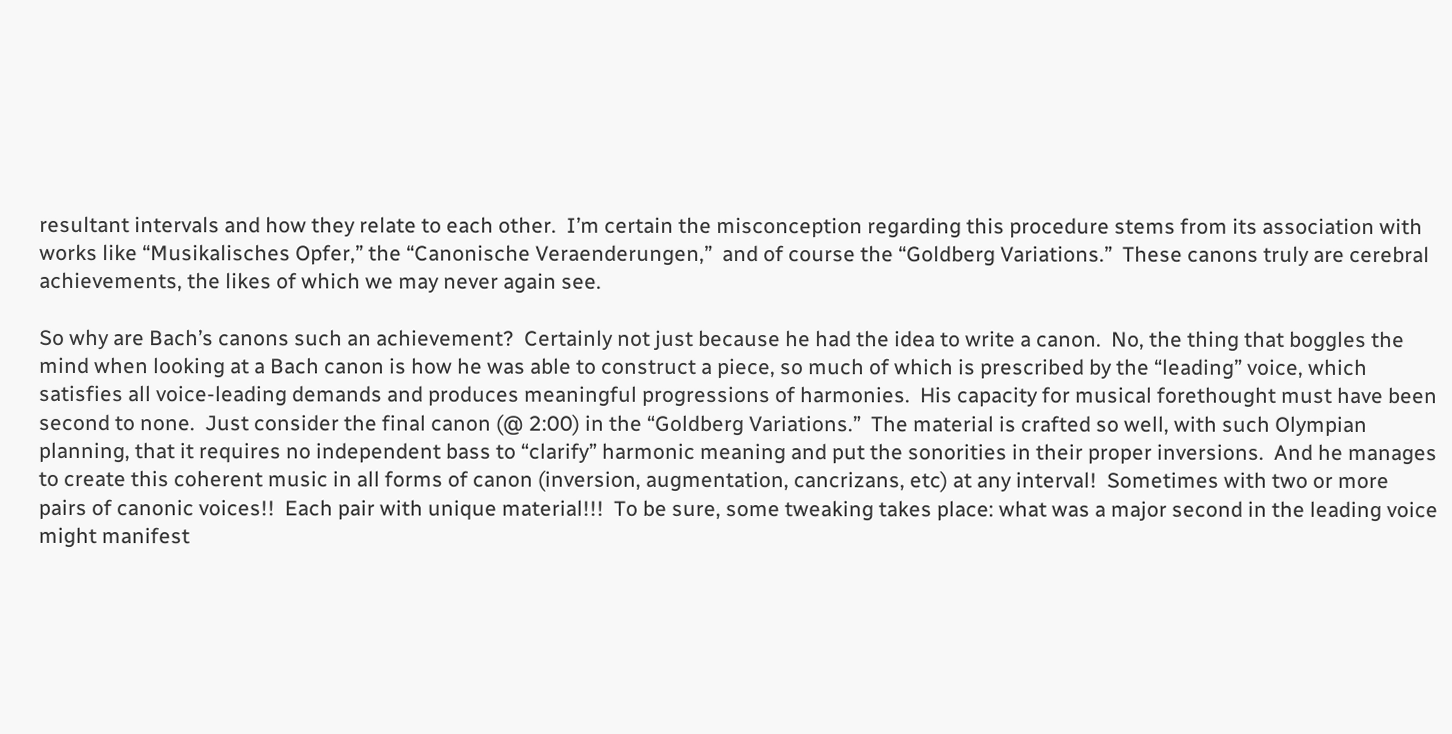resultant intervals and how they relate to each other.  I’m certain the misconception regarding this procedure stems from its association with works like “Musikalisches Opfer,” the “Canonische Veraenderungen,”  and of course the “Goldberg Variations.”  These canons truly are cerebral achievements, the likes of which we may never again see.

So why are Bach’s canons such an achievement?  Certainly not just because he had the idea to write a canon.  No, the thing that boggles the mind when looking at a Bach canon is how he was able to construct a piece, so much of which is prescribed by the “leading” voice, which satisfies all voice-leading demands and produces meaningful progressions of harmonies.  His capacity for musical forethought must have been second to none.  Just consider the final canon (@ 2:00) in the “Goldberg Variations.”  The material is crafted so well, with such Olympian planning, that it requires no independent bass to “clarify” harmonic meaning and put the sonorities in their proper inversions.  And he manages to create this coherent music in all forms of canon (inversion, augmentation, cancrizans, etc) at any interval!  Sometimes with two or more pairs of canonic voices!!  Each pair with unique material!!!  To be sure, some tweaking takes place: what was a major second in the leading voice might manifest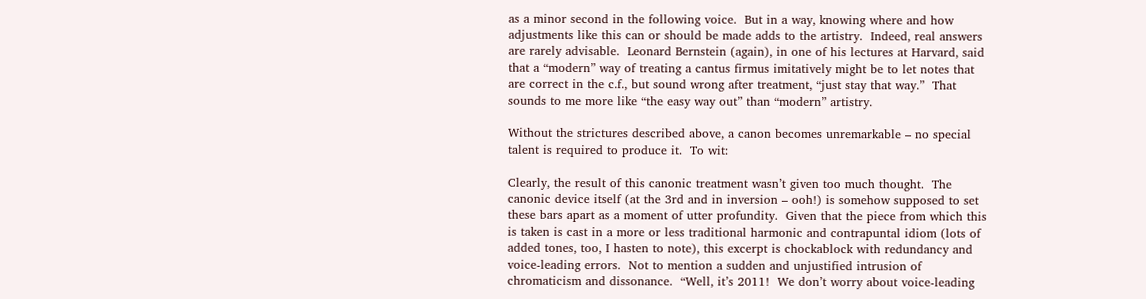as a minor second in the following voice.  But in a way, knowing where and how adjustments like this can or should be made adds to the artistry.  Indeed, real answers are rarely advisable.  Leonard Bernstein (again), in one of his lectures at Harvard, said that a “modern” way of treating a cantus firmus imitatively might be to let notes that are correct in the c.f., but sound wrong after treatment, “just stay that way.”  That sounds to me more like “the easy way out” than “modern” artistry.

Without the strictures described above, a canon becomes unremarkable – no special talent is required to produce it.  To wit:

Clearly, the result of this canonic treatment wasn’t given too much thought.  The canonic device itself (at the 3rd and in inversion – ooh!) is somehow supposed to set these bars apart as a moment of utter profundity.  Given that the piece from which this is taken is cast in a more or less traditional harmonic and contrapuntal idiom (lots of added tones, too, I hasten to note), this excerpt is chockablock with redundancy and voice-leading errors.  Not to mention a sudden and unjustified intrusion of chromaticism and dissonance.  “Well, it’s 2011!  We don’t worry about voice-leading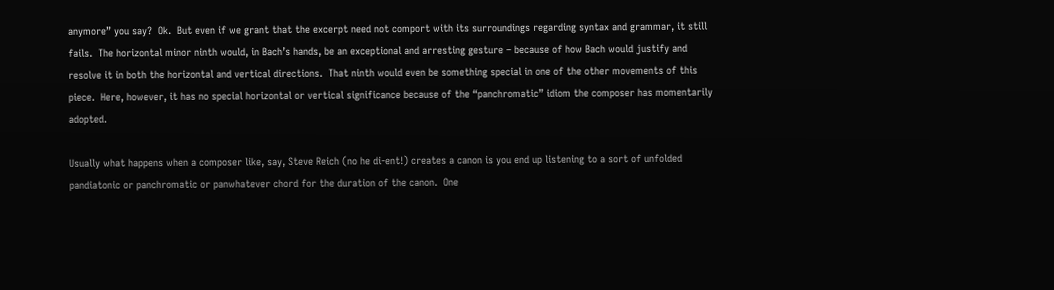anymore” you say?  Ok.  But even if we grant that the excerpt need not comport with its surroundings regarding syntax and grammar, it still fails.  The horizontal minor ninth would, in Bach’s hands, be an exceptional and arresting gesture – because of how Bach would justify and resolve it in both the horizontal and vertical directions.  That ninth would even be something special in one of the other movements of this piece.  Here, however, it has no special horizontal or vertical significance because of the “panchromatic” idiom the composer has momentarily adopted.

Usually what happens when a composer like, say, Steve Reich (no he di-ent!) creates a canon is you end up listening to a sort of unfolded pandiatonic or panchromatic or panwhatever chord for the duration of the canon.  One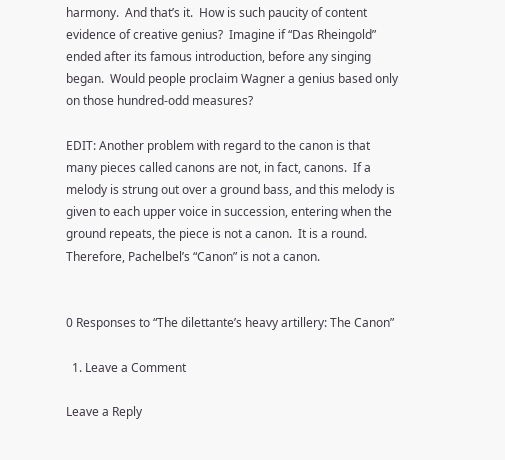harmony.  And that’s it.  How is such paucity of content evidence of creative genius?  Imagine if “Das Rheingold” ended after its famous introduction, before any singing began.  Would people proclaim Wagner a genius based only on those hundred-odd measures?

EDIT: Another problem with regard to the canon is that many pieces called canons are not, in fact, canons.  If a melody is strung out over a ground bass, and this melody is given to each upper voice in succession, entering when the ground repeats, the piece is not a canon.  It is a round.  Therefore, Pachelbel’s “Canon” is not a canon.


0 Responses to “The dilettante’s heavy artillery: The Canon”

  1. Leave a Comment

Leave a Reply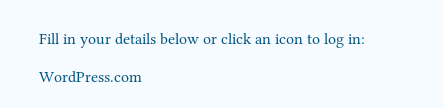Fill in your details below or click an icon to log in:

WordPress.com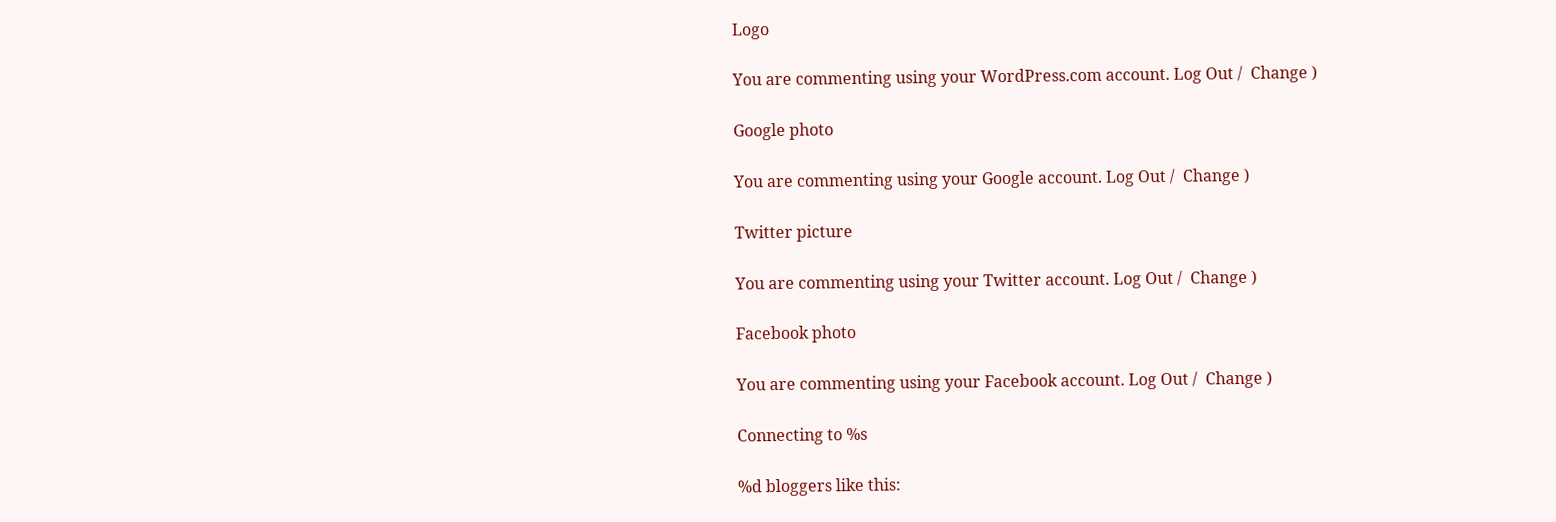Logo

You are commenting using your WordPress.com account. Log Out /  Change )

Google photo

You are commenting using your Google account. Log Out /  Change )

Twitter picture

You are commenting using your Twitter account. Log Out /  Change )

Facebook photo

You are commenting using your Facebook account. Log Out /  Change )

Connecting to %s

%d bloggers like this: